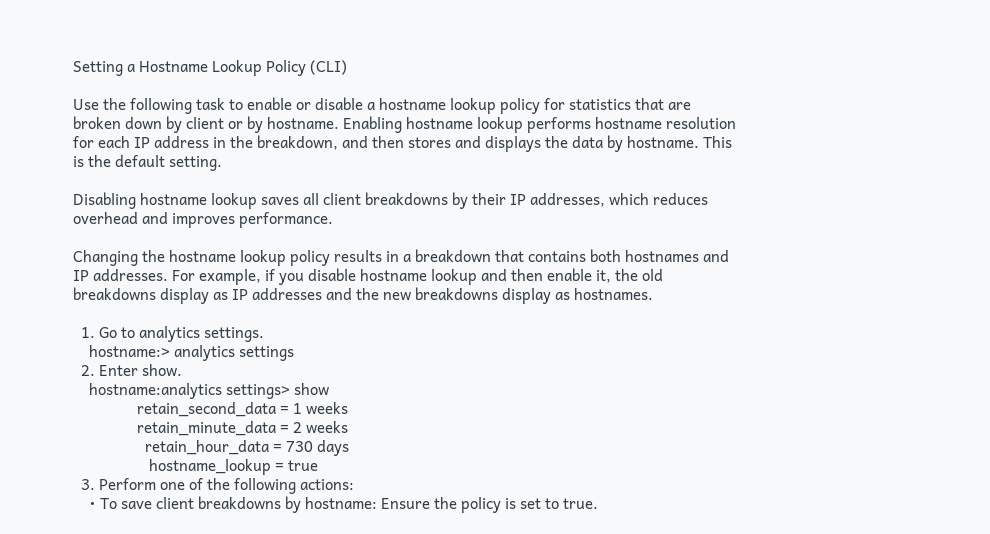Setting a Hostname Lookup Policy (CLI)

Use the following task to enable or disable a hostname lookup policy for statistics that are broken down by client or by hostname. Enabling hostname lookup performs hostname resolution for each IP address in the breakdown, and then stores and displays the data by hostname. This is the default setting.

Disabling hostname lookup saves all client breakdowns by their IP addresses, which reduces overhead and improves performance.

Changing the hostname lookup policy results in a breakdown that contains both hostnames and IP addresses. For example, if you disable hostname lookup and then enable it, the old breakdowns display as IP addresses and the new breakdowns display as hostnames.

  1. Go to analytics settings.
    hostname:> analytics settings
  2. Enter show.
    hostname:analytics settings> show
                retain_second_data = 1 weeks
                retain_minute_data = 2 weeks
                  retain_hour_data = 730 days
                   hostname_lookup = true
  3. Perform one of the following actions:
    • To save client breakdowns by hostname: Ensure the policy is set to true.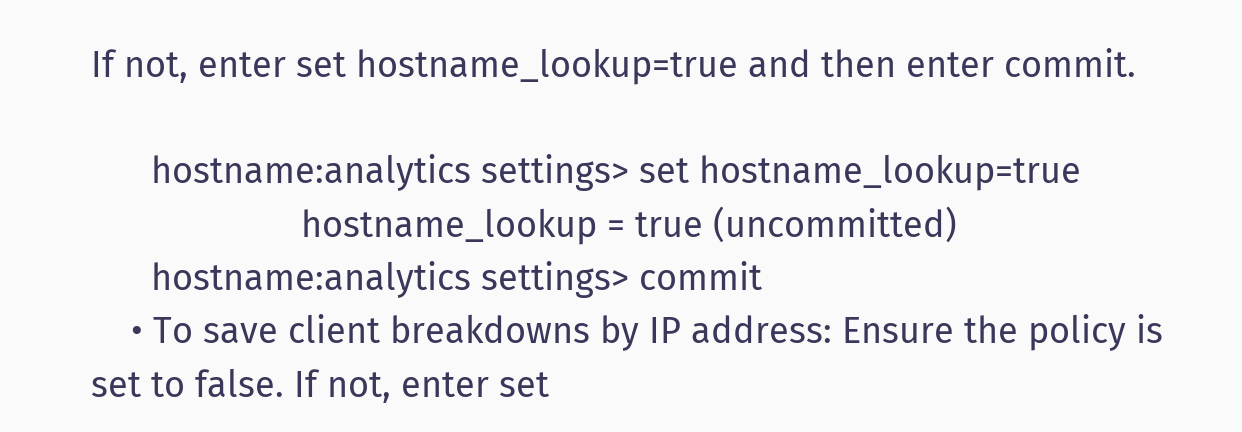If not, enter set hostname_lookup=true and then enter commit.

      hostname:analytics settings> set hostname_lookup=true
                     hostname_lookup = true (uncommitted)
      hostname:analytics settings> commit
    • To save client breakdowns by IP address: Ensure the policy is set to false. If not, enter set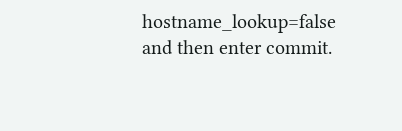hostname_lookup=false and then enter commit.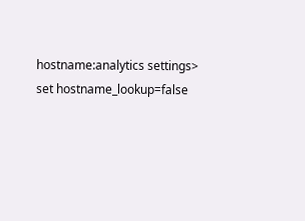hostname:analytics settings> set hostname_lookup=false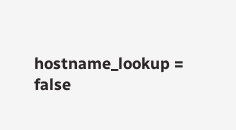hostname_lookup = false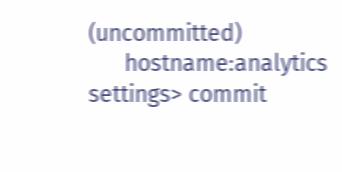(uncommitted)
      hostname:analytics settings> commit